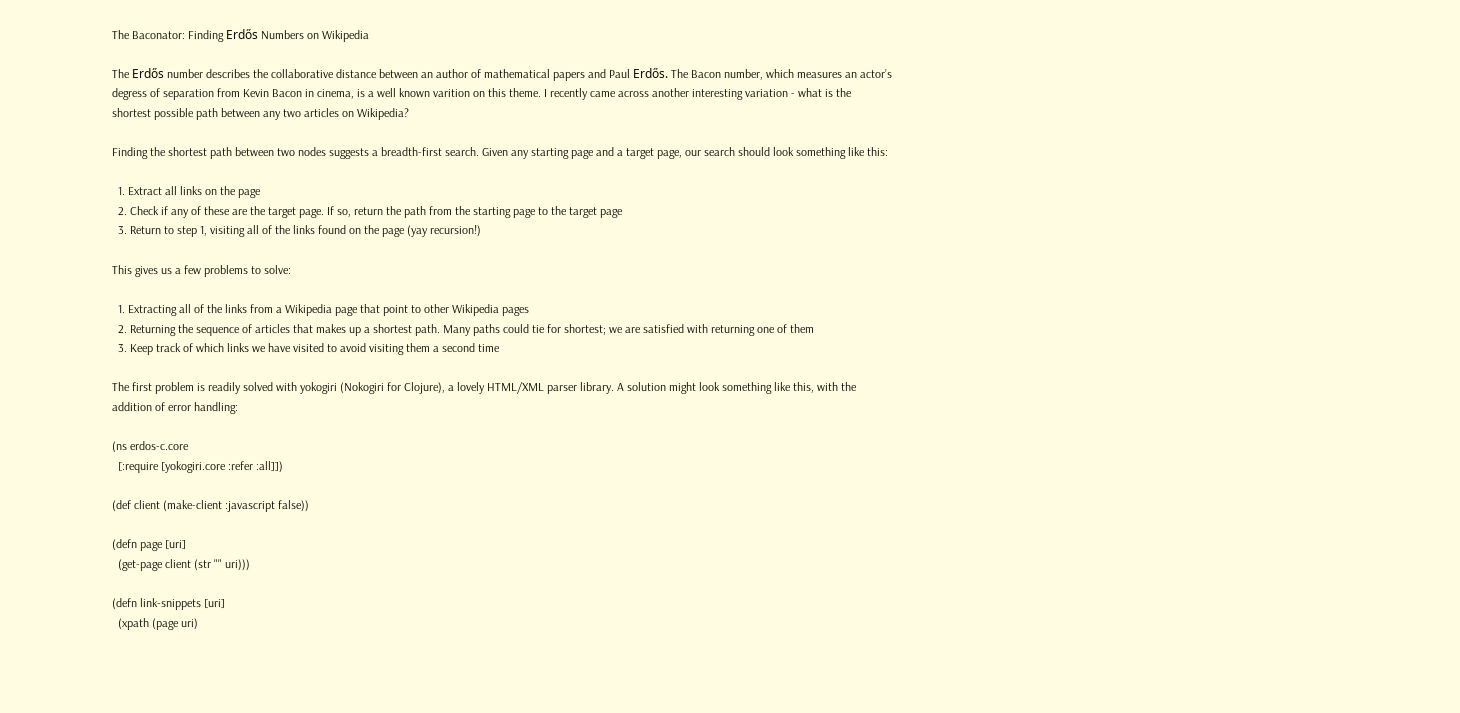The Baconator: Finding Erdős Numbers on Wikipedia

The Erdős number describes the collaborative distance between an author of mathematical papers and Paul Erdős. The Bacon number, which measures an actor’s degress of separation from Kevin Bacon in cinema, is a well known varition on this theme. I recently came across another interesting variation - what is the shortest possible path between any two articles on Wikipedia?

Finding the shortest path between two nodes suggests a breadth-first search. Given any starting page and a target page, our search should look something like this:

  1. Extract all links on the page
  2. Check if any of these are the target page. If so, return the path from the starting page to the target page
  3. Return to step 1, visiting all of the links found on the page (yay recursion!)

This gives us a few problems to solve:

  1. Extracting all of the links from a Wikipedia page that point to other Wikipedia pages
  2. Returning the sequence of articles that makes up a shortest path. Many paths could tie for shortest; we are satisfied with returning one of them
  3. Keep track of which links we have visited to avoid visiting them a second time

The first problem is readily solved with yokogiri (Nokogiri for Clojure), a lovely HTML/XML parser library. A solution might look something like this, with the addition of error handling:

(ns erdos-c.core
  [:require [yokogiri.core :refer :all]])

(def client (make-client :javascript false))

(defn page [uri]
  (get-page client (str "" uri)))

(defn link-snippets [uri]
  (xpath (page uri)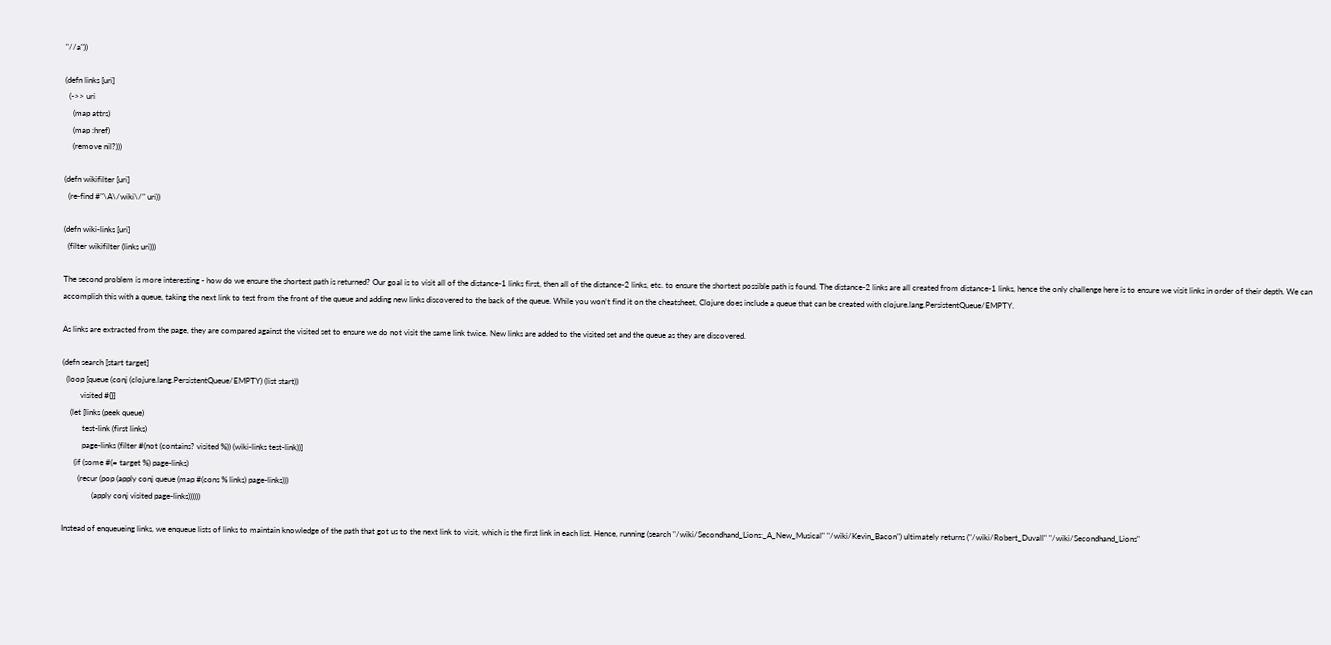"//a"))

(defn links [uri]
  (->> uri
    (map attrs)
    (map :href)
    (remove nil?)))

(defn wikifilter [uri]
  (re-find #"\A\/wiki\/" uri))

(defn wiki-links [uri]
  (filter wikifilter (links uri)))

The second problem is more interesting - how do we ensure the shortest path is returned? Our goal is to visit all of the distance-1 links first, then all of the distance-2 links, etc. to ensure the shortest possible path is found. The distance-2 links are all created from distance-1 links, hence the only challenge here is to ensure we visit links in order of their depth. We can accomplish this with a queue, taking the next link to test from the front of the queue and adding new links discovered to the back of the queue. While you won’t find it on the cheatsheet, Clojure does include a queue that can be created with clojure.lang.PersistentQueue/EMPTY.

As links are extracted from the page, they are compared against the visited set to ensure we do not visit the same link twice. New links are added to the visited set and the queue as they are discovered.

(defn search [start target]
  (loop [queue (conj (clojure.lang.PersistentQueue/EMPTY) (list start))
         visited #{}]
    (let [links (peek queue)
          test-link (first links)
          page-links (filter #(not (contains? visited %)) (wiki-links test-link))]
      (if (some #(= target %) page-links)
        (recur (pop (apply conj queue (map #(cons % links) page-links)))
               (apply conj visited page-links))))))

Instead of enqueueing links, we enqueue lists of links to maintain knowledge of the path that got us to the next link to visit, which is the first link in each list. Hence, running (search "/wiki/Secondhand_Lions:_A_New_Musical" "/wiki/Kevin_Bacon") ultimately returns ("/wiki/Robert_Duvall" "/wiki/Secondhand_Lions"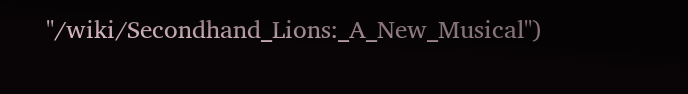"/wiki/Secondhand_Lions:_A_New_Musical")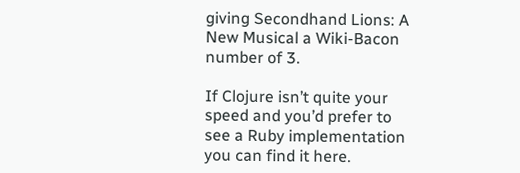giving Secondhand Lions: A New Musical a Wiki-Bacon number of 3.

If Clojure isn’t quite your speed and you’d prefer to see a Ruby implementation you can find it here.